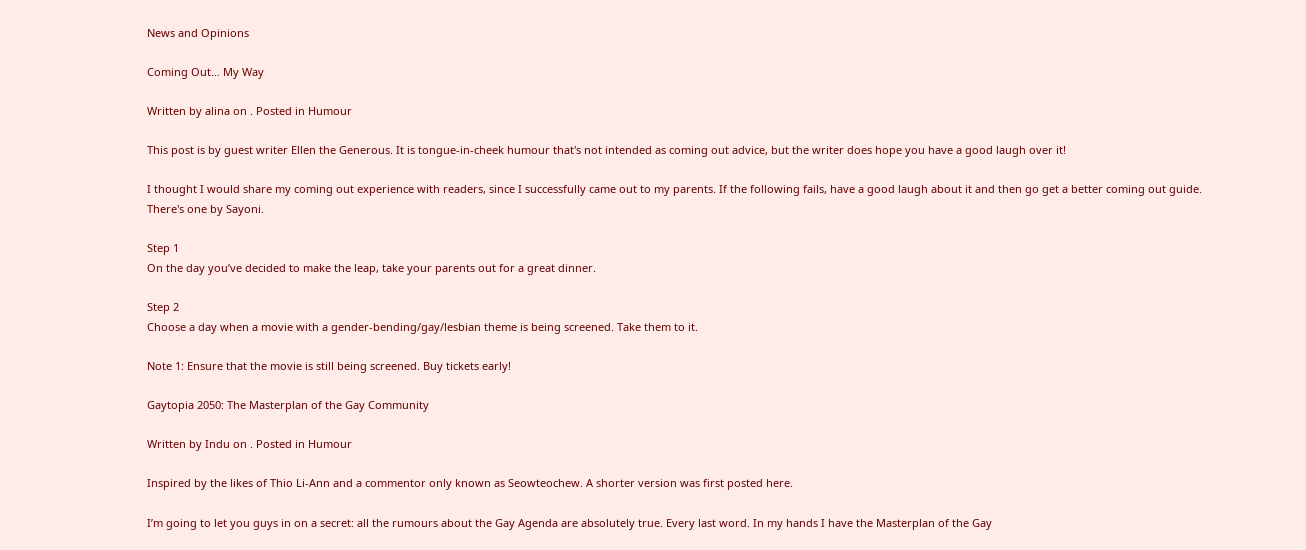News and Opinions

Coming Out… My Way

Written by alina on . Posted in Humour

This post is by guest writer Ellen the Generous. It is tongue-in-cheek humour that's not intended as coming out advice, but the writer does hope you have a good laugh over it!

I thought I would share my coming out experience with readers, since I successfully came out to my parents. If the following fails, have a good laugh about it and then go get a better coming out guide. There's one by Sayoni.

Step 1
On the day you’ve decided to make the leap, take your parents out for a great dinner.

Step 2
Choose a day when a movie with a gender-bending/gay/lesbian theme is being screened. Take them to it.

Note 1: Ensure that the movie is still being screened. Buy tickets early!

Gaytopia 2050: The Masterplan of the Gay Community

Written by Indu on . Posted in Humour

Inspired by the likes of Thio Li-Ann and a commentor only known as Seowteochew. A shorter version was first posted here.

I’m going to let you guys in on a secret: all the rumours about the Gay Agenda are absolutely true. Every last word. In my hands I have the Masterplan of the Gay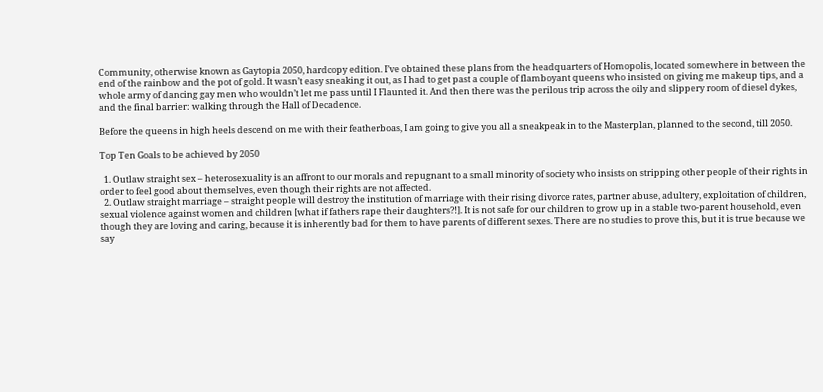Community, otherwise known as Gaytopia 2050, hardcopy edition. I’ve obtained these plans from the headquarters of Homopolis, located somewhere in between the end of the rainbow and the pot of gold. It wasn’t easy sneaking it out, as I had to get past a couple of flamboyant queens who insisted on giving me makeup tips, and a whole army of dancing gay men who wouldn’t let me pass until I Flaunted it. And then there was the perilous trip across the oily and slippery room of diesel dykes, and the final barrier: walking through the Hall of Decadence.

Before the queens in high heels descend on me with their featherboas, I am going to give you all a sneakpeak in to the Masterplan, planned to the second, till 2050.

Top Ten Goals to be achieved by 2050

  1. Outlaw straight sex – heterosexuality is an affront to our morals and repugnant to a small minority of society who insists on stripping other people of their rights in order to feel good about themselves, even though their rights are not affected.
  2. Outlaw straight marriage – straight people will destroy the institution of marriage with their rising divorce rates, partner abuse, adultery, exploitation of children, sexual violence against women and children [what if fathers rape their daughters?!]. It is not safe for our children to grow up in a stable two-parent household, even though they are loving and caring, because it is inherently bad for them to have parents of different sexes. There are no studies to prove this, but it is true because we say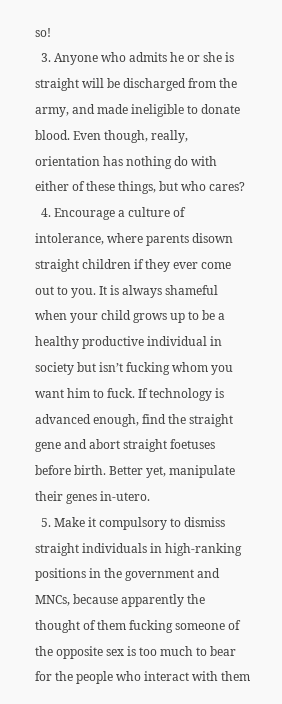so!
  3. Anyone who admits he or she is straight will be discharged from the army, and made ineligible to donate blood. Even though, really, orientation has nothing do with either of these things, but who cares?
  4. Encourage a culture of intolerance, where parents disown straight children if they ever come out to you. It is always shameful when your child grows up to be a healthy productive individual in society but isn’t fucking whom you want him to fuck. If technology is advanced enough, find the straight gene and abort straight foetuses before birth. Better yet, manipulate their genes in-utero.
  5. Make it compulsory to dismiss straight individuals in high-ranking positions in the government and MNCs, because apparently the thought of them fucking someone of the opposite sex is too much to bear for the people who interact with them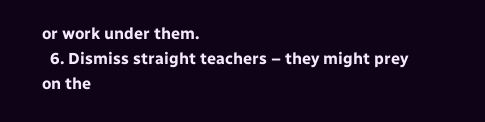or work under them.
  6. Dismiss straight teachers – they might prey on the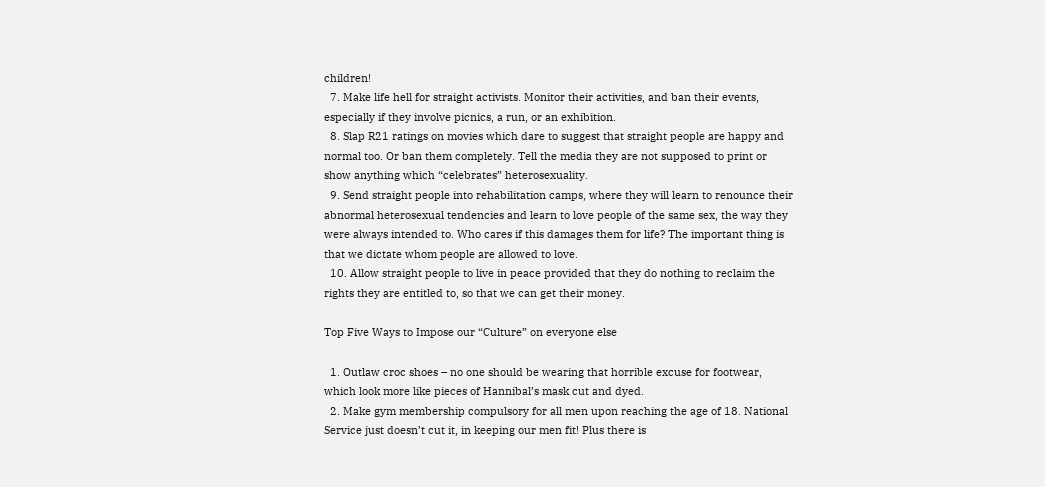children!
  7. Make life hell for straight activists. Monitor their activities, and ban their events, especially if they involve picnics, a run, or an exhibition.
  8. Slap R21 ratings on movies which dare to suggest that straight people are happy and normal too. Or ban them completely. Tell the media they are not supposed to print or show anything which “celebrates” heterosexuality.
  9. Send straight people into rehabilitation camps, where they will learn to renounce their abnormal heterosexual tendencies and learn to love people of the same sex, the way they were always intended to. Who cares if this damages them for life? The important thing is that we dictate whom people are allowed to love.
  10. Allow straight people to live in peace provided that they do nothing to reclaim the rights they are entitled to, so that we can get their money.

Top Five Ways to Impose our “Culture” on everyone else

  1. Outlaw croc shoes – no one should be wearing that horrible excuse for footwear, which look more like pieces of Hannibal’s mask cut and dyed.
  2. Make gym membership compulsory for all men upon reaching the age of 18. National Service just doesn’t cut it, in keeping our men fit! Plus there is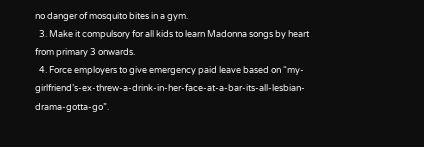no danger of mosquito bites in a gym.
  3. Make it compulsory for all kids to learn Madonna songs by heart from primary 3 onwards.
  4. Force employers to give emergency paid leave based on “my-girlfriend’s-ex-threw-a-drink-in-her-face-at-a-bar-its-all-lesbian-drama-gotta-go”.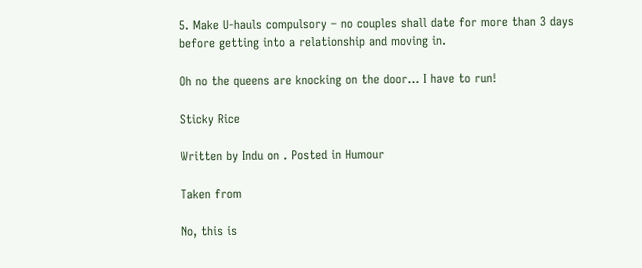5. Make U-hauls compulsory – no couples shall date for more than 3 days before getting into a relationship and moving in.

Oh no the queens are knocking on the door… I have to run!

Sticky Rice

Written by Indu on . Posted in Humour

Taken from

No, this is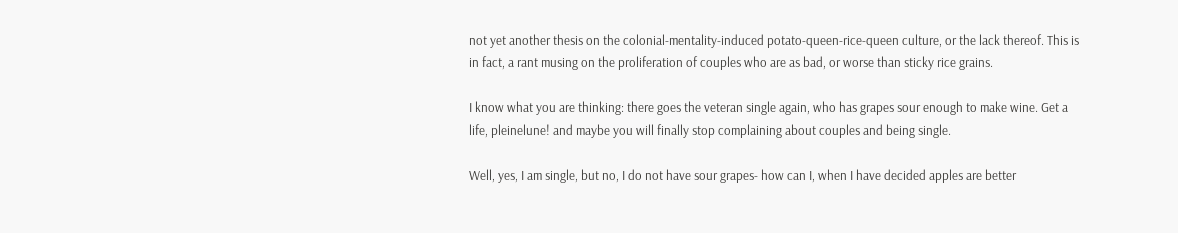not yet another thesis on the colonial-mentality-induced potato-queen-rice-queen culture, or the lack thereof. This is in fact, a rant musing on the proliferation of couples who are as bad, or worse than sticky rice grains.

I know what you are thinking: there goes the veteran single again, who has grapes sour enough to make wine. Get a life, pleinelune! and maybe you will finally stop complaining about couples and being single.

Well, yes, I am single, but no, I do not have sour grapes- how can I, when I have decided apples are better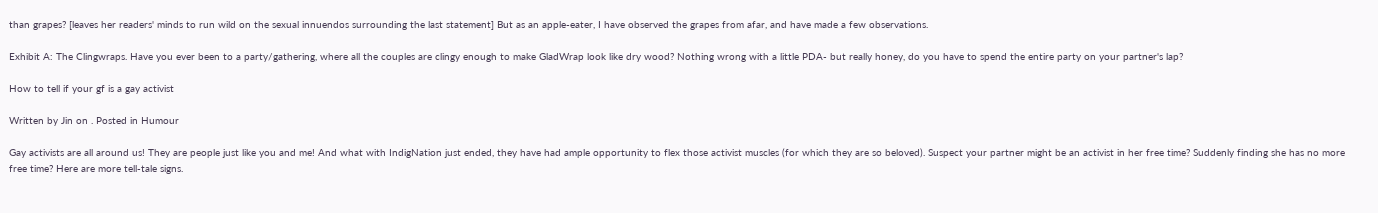than grapes? [leaves her readers' minds to run wild on the sexual innuendos surrounding the last statement] But as an apple-eater, I have observed the grapes from afar, and have made a few observations.

Exhibit A: The Clingwraps. Have you ever been to a party/gathering, where all the couples are clingy enough to make GladWrap look like dry wood? Nothing wrong with a little PDA- but really honey, do you have to spend the entire party on your partner's lap?

How to tell if your gf is a gay activist

Written by Jin on . Posted in Humour

Gay activists are all around us! They are people just like you and me! And what with IndigNation just ended, they have had ample opportunity to flex those activist muscles (for which they are so beloved). Suspect your partner might be an activist in her free time? Suddenly finding she has no more free time? Here are more tell-tale signs.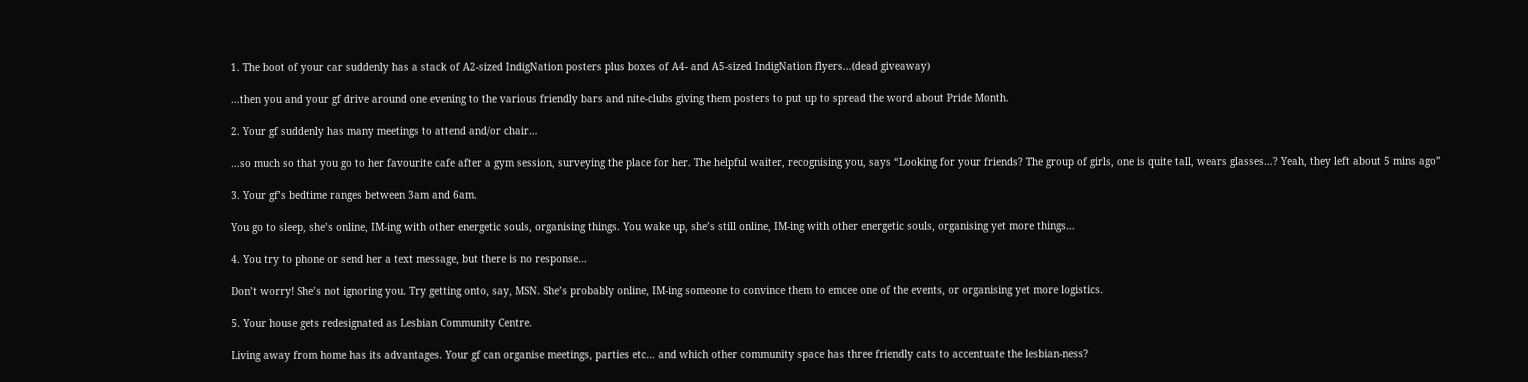1. The boot of your car suddenly has a stack of A2-sized IndigNation posters plus boxes of A4- and A5-sized IndigNation flyers…(dead giveaway)

…then you and your gf drive around one evening to the various friendly bars and nite-clubs giving them posters to put up to spread the word about Pride Month.

2. Your gf suddenly has many meetings to attend and/or chair…

…so much so that you go to her favourite cafe after a gym session, surveying the place for her. The helpful waiter, recognising you, says “Looking for your friends? The group of girls, one is quite tall, wears glasses…? Yeah, they left about 5 mins ago”

3. Your gf’s bedtime ranges between 3am and 6am.

You go to sleep, she’s online, IM-ing with other energetic souls, organising things. You wake up, she’s still online, IM-ing with other energetic souls, organising yet more things…

4. You try to phone or send her a text message, but there is no response…

Don’t worry! She’s not ignoring you. Try getting onto, say, MSN. She’s probably online, IM-ing someone to convince them to emcee one of the events, or organising yet more logistics.

5. Your house gets redesignated as Lesbian Community Centre.

Living away from home has its advantages. Your gf can organise meetings, parties etc… and which other community space has three friendly cats to accentuate the lesbian-ness?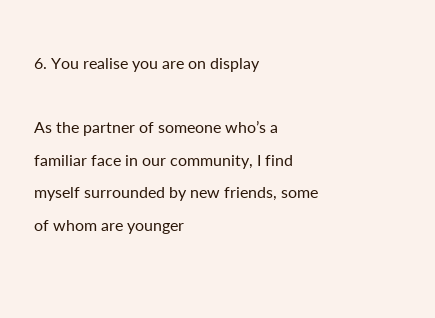6. You realise you are on display

As the partner of someone who’s a familiar face in our community, I find myself surrounded by new friends, some of whom are younger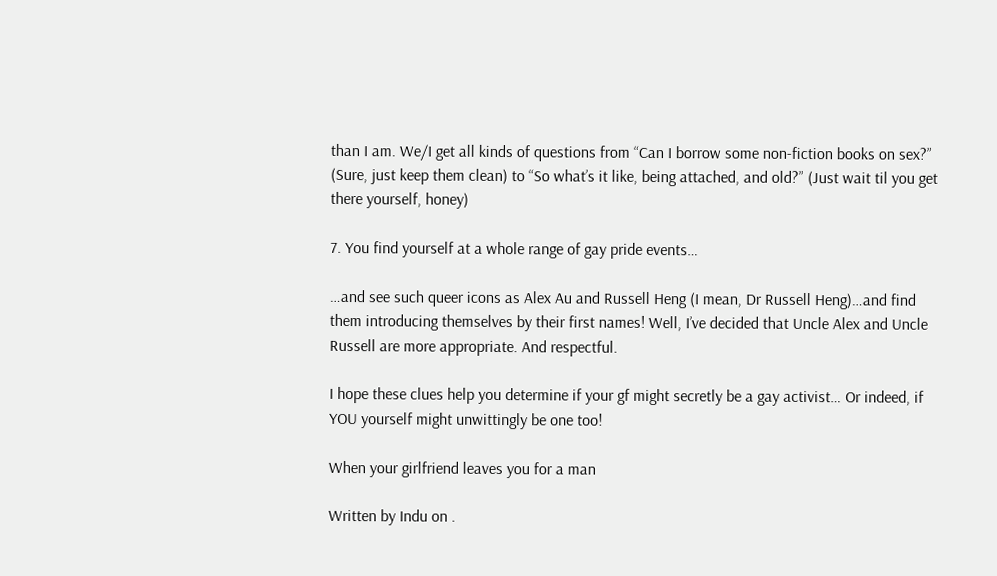than I am. We/I get all kinds of questions from “Can I borrow some non-fiction books on sex?” (Sure, just keep them clean) to “So what’s it like, being attached, and old?” (Just wait til you get there yourself, honey)

7. You find yourself at a whole range of gay pride events…

…and see such queer icons as Alex Au and Russell Heng (I mean, Dr Russell Heng)…and find them introducing themselves by their first names! Well, I’ve decided that Uncle Alex and Uncle Russell are more appropriate. And respectful.

I hope these clues help you determine if your gf might secretly be a gay activist… Or indeed, if YOU yourself might unwittingly be one too!

When your girlfriend leaves you for a man

Written by Indu on .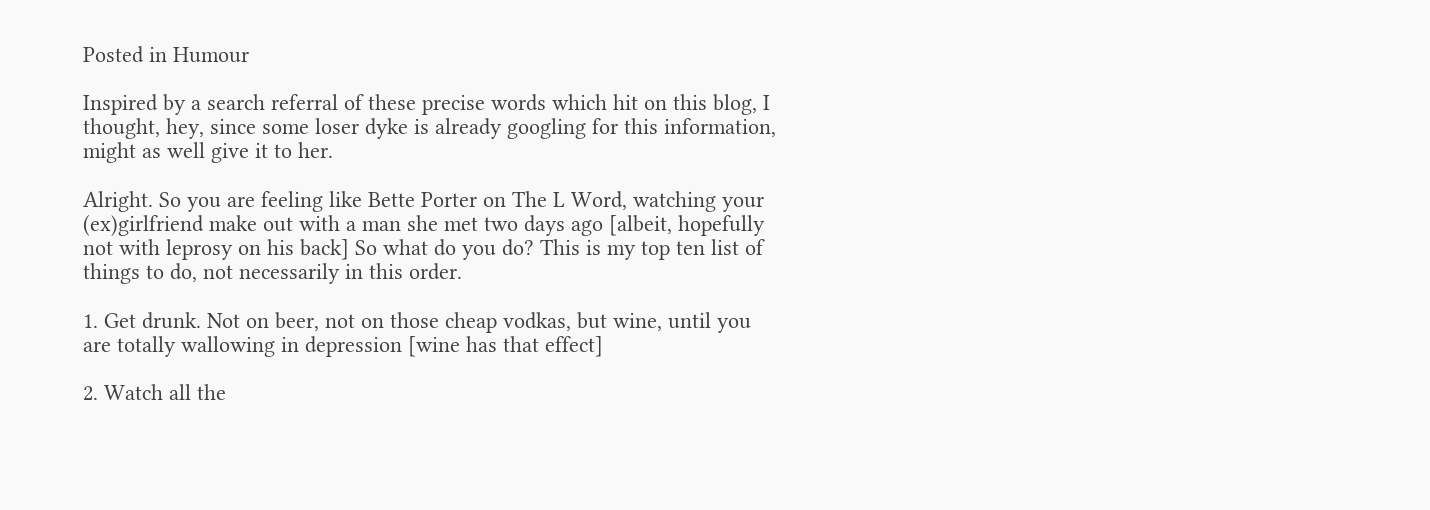Posted in Humour

Inspired by a search referral of these precise words which hit on this blog, I thought, hey, since some loser dyke is already googling for this information, might as well give it to her.

Alright. So you are feeling like Bette Porter on The L Word, watching your (ex)girlfriend make out with a man she met two days ago [albeit, hopefully not with leprosy on his back] So what do you do? This is my top ten list of things to do, not necessarily in this order.

1. Get drunk. Not on beer, not on those cheap vodkas, but wine, until you are totally wallowing in depression [wine has that effect]

2. Watch all the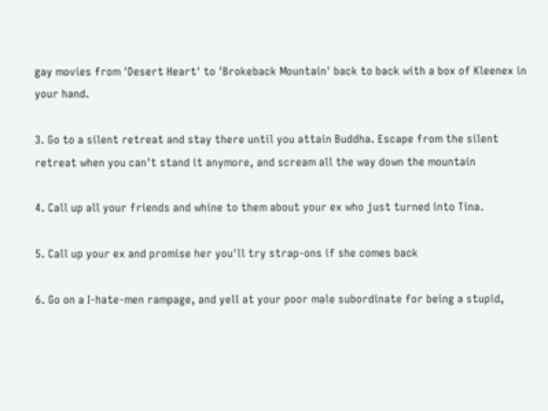gay movies from 'Desert Heart' to 'Brokeback Mountain' back to back with a box of Kleenex in your hand.

3. Go to a silent retreat and stay there until you attain Buddha. Escape from the silent retreat when you can't stand it anymore, and scream all the way down the mountain

4. Call up all your friends and whine to them about your ex who just turned into Tina.

5. Call up your ex and promise her you'll try strap-ons if she comes back

6. Go on a I-hate-men rampage, and yell at your poor male subordinate for being a stupid,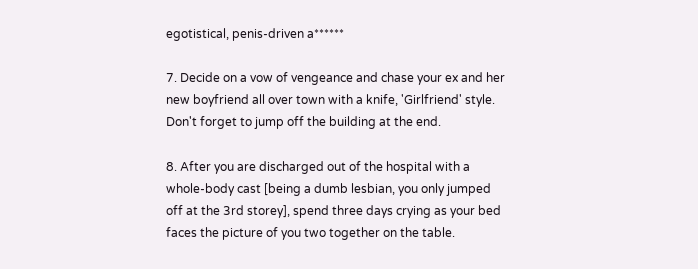egotistical, penis-driven a******

7. Decide on a vow of vengeance and chase your ex and her new boyfriend all over town with a knife, 'Girlfriend' style. Don't forget to jump off the building at the end.

8. After you are discharged out of the hospital with a whole-body cast [being a dumb lesbian, you only jumped off at the 3rd storey], spend three days crying as your bed faces the picture of you two together on the table.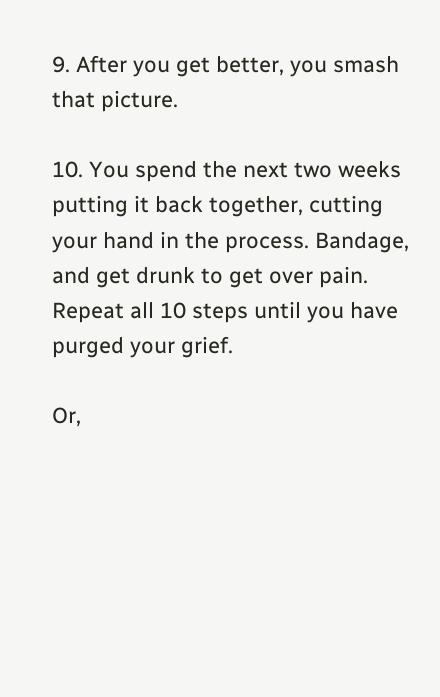9. After you get better, you smash that picture.

10. You spend the next two weeks putting it back together, cutting your hand in the process. Bandage, and get drunk to get over pain. Repeat all 10 steps until you have purged your grief.

Or,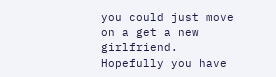you could just move on a get a new girlfriend. Hopefully you have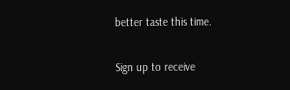better taste this time.

Sign up to receive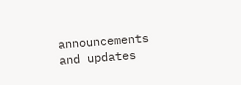announcements and updates